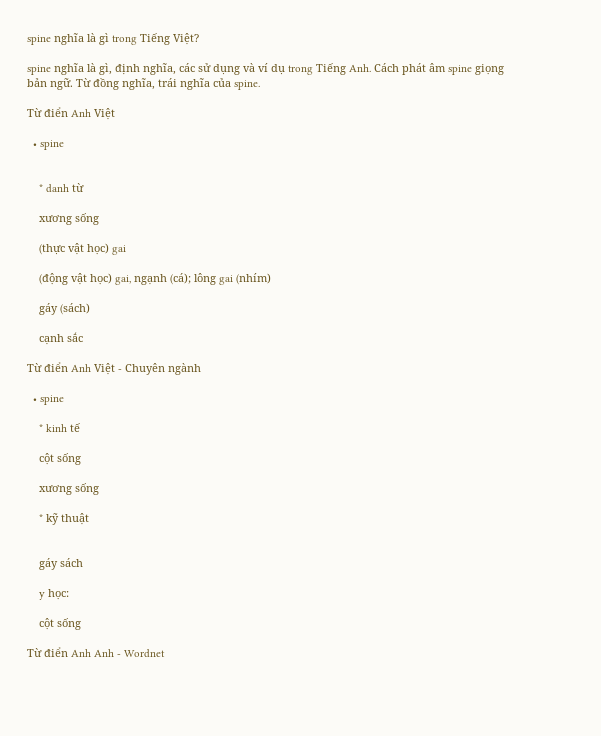spine nghĩa là gì trong Tiếng Việt?

spine nghĩa là gì, định nghĩa, các sử dụng và ví dụ trong Tiếng Anh. Cách phát âm spine giọng bản ngữ. Từ đồng nghĩa, trái nghĩa của spine.

Từ điển Anh Việt

  • spine


    * danh từ

    xương sống

    (thực vật học) gai

    (động vật học) gai, ngạnh (cá); lông gai (nhím)

    gáy (sách)

    cạnh sắc

Từ điển Anh Việt - Chuyên ngành

  • spine

    * kinh tế

    cột sống

    xương sống

    * kỹ thuật


    gáy sách

    y học:

    cột sống

Từ điển Anh Anh - Wordnet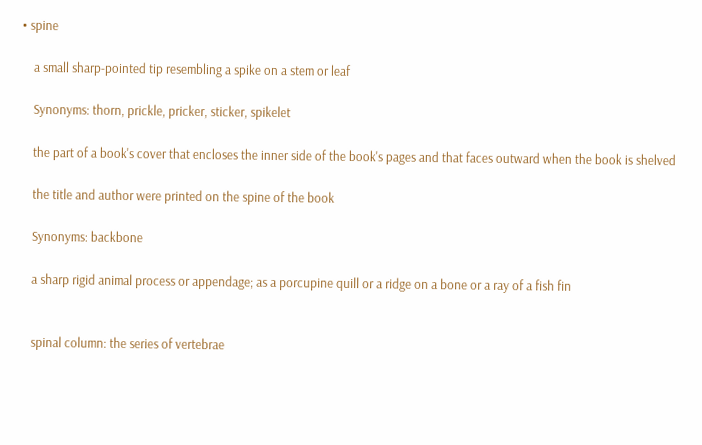• spine

    a small sharp-pointed tip resembling a spike on a stem or leaf

    Synonyms: thorn, prickle, pricker, sticker, spikelet

    the part of a book's cover that encloses the inner side of the book's pages and that faces outward when the book is shelved

    the title and author were printed on the spine of the book

    Synonyms: backbone

    a sharp rigid animal process or appendage; as a porcupine quill or a ridge on a bone or a ray of a fish fin


    spinal column: the series of vertebrae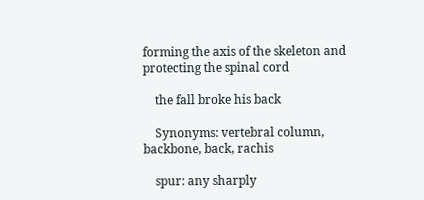forming the axis of the skeleton and protecting the spinal cord

    the fall broke his back

    Synonyms: vertebral column, backbone, back, rachis

    spur: any sharply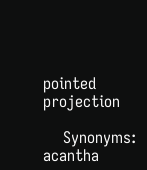pointed projection

    Synonyms: acantha